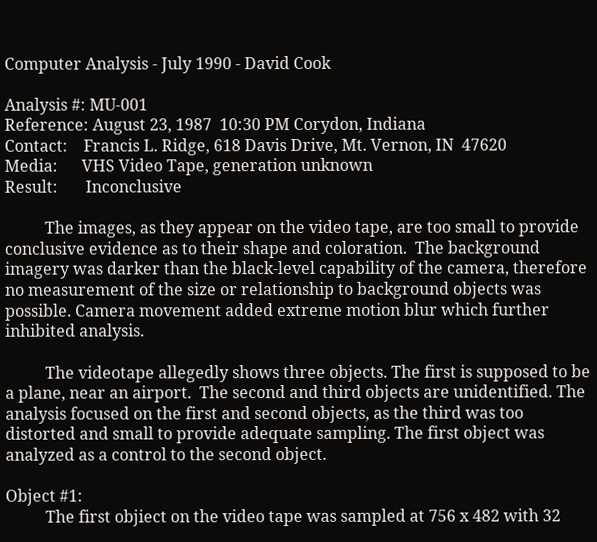Computer Analysis - July 1990 - David Cook

Analysis #: MU-001
Reference: August 23, 1987  10:30 PM Corydon, Indiana
Contact:    Francis L. Ridge, 618 Davis Drive, Mt. Vernon, IN  47620
Media:      VHS Video Tape, generation unknown
Result:       Inconclusive

          The images, as they appear on the video tape, are too small to provide conclusive evidence as to their shape and coloration.  The background imagery was darker than the black-level capability of the camera, therefore no measurement of the size or relationship to background objects was possible. Camera movement added extreme motion blur which further inhibited analysis.

          The videotape allegedly shows three objects. The first is supposed to be a plane, near an airport.  The second and third objects are unidentified. The analysis focused on the first and second objects, as the third was too distorted and small to provide adequate sampling. The first object was analyzed as a control to the second object.

Object #1:
          The first objiect on the video tape was sampled at 756 x 482 with 32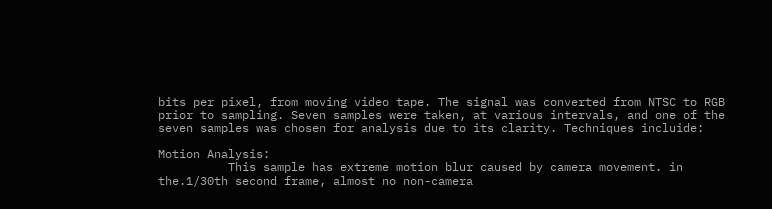bits per pixel, from moving video tape. The signal was converted from NTSC to RGB prior to sampling. Seven samples were taken, at various intervals, and one of the seven samples was chosen for analysis due to its clarity. Techniques incluide:

Motion Analysis:
          This sample has extreme motion blur caused by camera movement. in the.1/30th second frame, almost no non-camera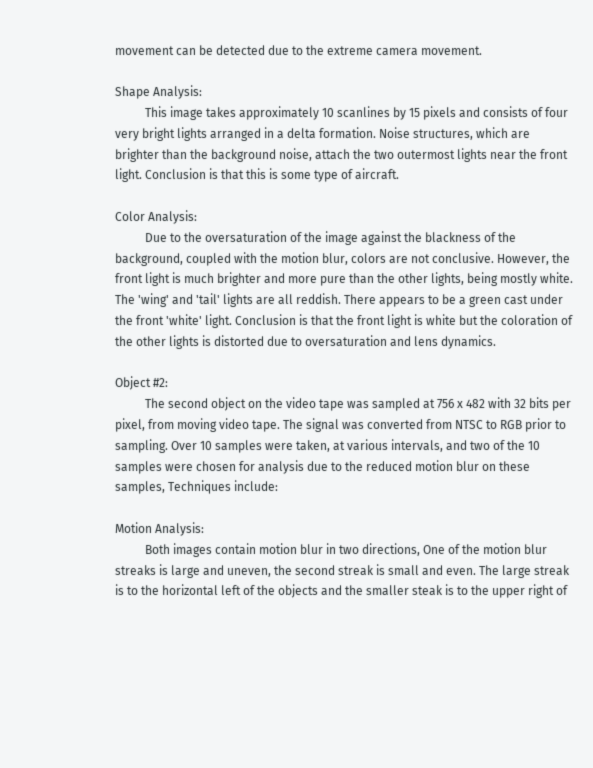movement can be detected due to the extreme camera movement.

Shape Analysis:
          This image takes approximately 10 scanlines by 15 pixels and consists of four very bright lights arranged in a delta formation. Noise structures, which are brighter than the background noise, attach the two outermost lights near the front light. Conclusion is that this is some type of aircraft.

Color Analysis:
          Due to the oversaturation of the image against the blackness of the background, coupled with the motion blur, colors are not conclusive. However, the front light is much brighter and more pure than the other lights, being mostly white. The 'wing' and 'tail' lights are all reddish. There appears to be a green cast under the front 'white' light. Conclusion is that the front light is white but the coloration of the other lights is distorted due to oversaturation and lens dynamics.

Object #2:
          The second object on the video tape was sampled at 756 x 482 with 32 bits per pixel, from moving video tape. The signal was converted from NTSC to RGB prior to sampling. Over 10 samples were taken, at various intervals, and two of the 10 samples were chosen for analysis due to the reduced motion blur on these samples, Techniques include:

Motion Analysis:
          Both images contain motion blur in two directions, One of the motion blur streaks is large and uneven, the second streak is small and even. The large streak is to the horizontal left of the objects and the smaller steak is to the upper right of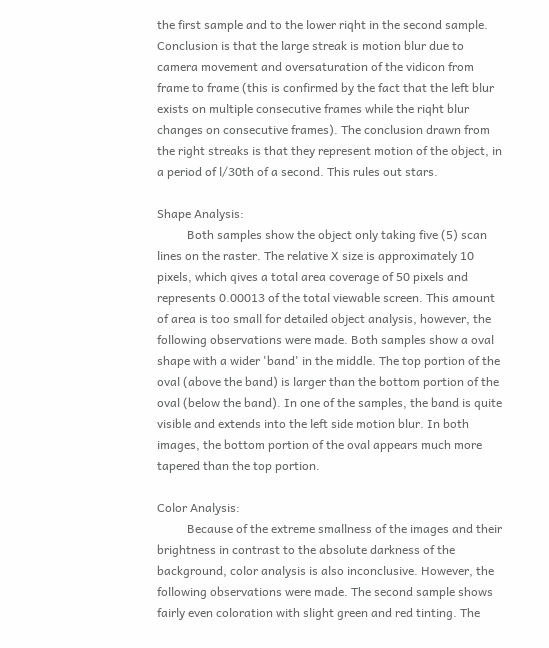the first sample and to the lower riqht in the second sample. Conclusion is that the large streak is motion blur due to camera movement and oversaturation of the vidicon from frame to frame (this is confirmed by the fact that the left blur exists on multiple consecutive frames while the riqht blur changes on consecutive frames). The conclusion drawn from the right streaks is that they represent motion of the object, in a period of l/30th of a second. This rules out stars.

Shape Analysis:
          Both samples show the object only taking five (5) scan lines on the raster. The relative X size is approximately 10 pixels, which qives a total area coverage of 50 pixels and represents 0.00013 of the total viewable screen. This amount of area is too small for detailed object analysis, however, the following observations were made. Both samples show a oval shape with a wider 'band' in the middle. The top portion of the oval (above the band) is larger than the bottom portion of the oval (below the band). In one of the samples, the band is quite visible and extends into the left side motion blur. In both images, the bottom portion of the oval appears much more tapered than the top portion.

Color Analysis:
          Because of the extreme smallness of the images and their brightness in contrast to the absolute darkness of the background, color analysis is also inconclusive. However, the following observations were made. The second sample shows fairly even coloration with slight green and red tinting. The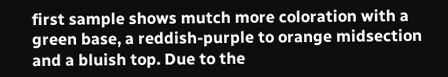first sample shows mutch more coloration with a green base, a reddish-purple to orange midsection and a bluish top. Due to the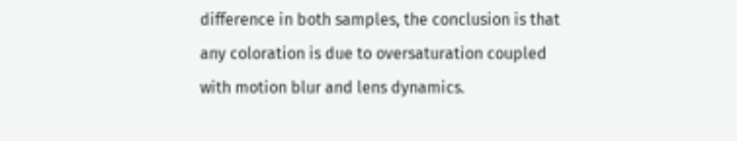difference in both samples, the conclusion is that any coloration is due to oversaturation coupled with motion blur and lens dynamics.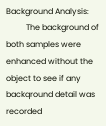Background Analysis:
          The background of both samples were enhanced without the object to see if any backqround detail was recorded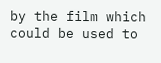by the film which could be used to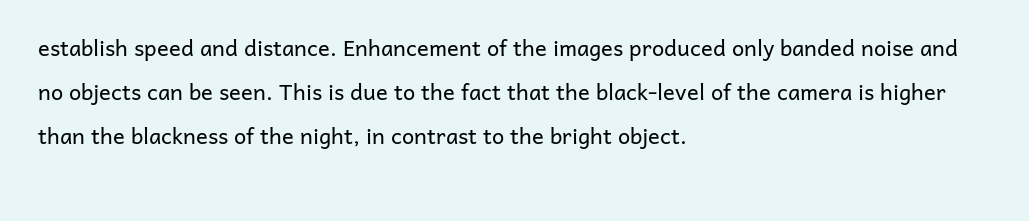establish speed and distance. Enhancement of the images produced only banded noise and no objects can be seen. This is due to the fact that the black-level of the camera is higher than the blackness of the night, in contrast to the bright object.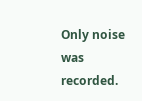Only noise was recorded.